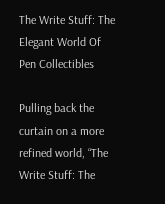The Write Stuff: The Elegant World Of Pen Collectibles

Pulling back the curtain on a more refined world, “The Write Stuff: The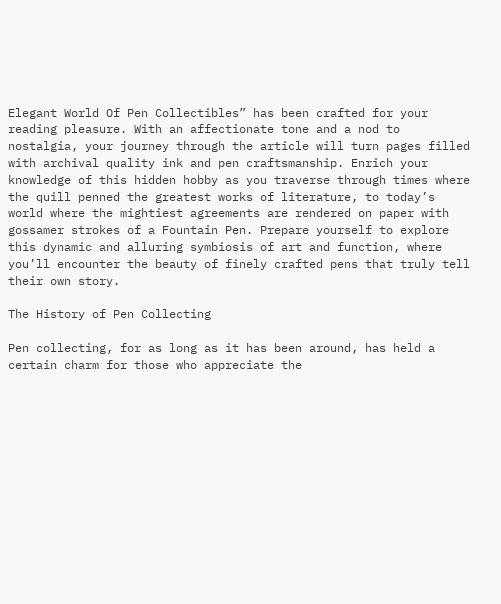Elegant World Of Pen Collectibles” has been crafted for your reading pleasure. With an affectionate tone and a nod to nostalgia, your journey through the article will turn pages filled with archival quality ink and pen craftsmanship. Enrich your knowledge of this hidden hobby as you traverse through times where the quill penned the greatest works of literature, to today’s world where the mightiest agreements are rendered on paper with gossamer strokes of a Fountain Pen. Prepare yourself to explore this dynamic and alluring symbiosis of art and function, where you’ll encounter the beauty of finely crafted pens that truly tell their own story.

The History of Pen Collecting

Pen collecting, for as long as it has been around, has held a certain charm for those who appreciate the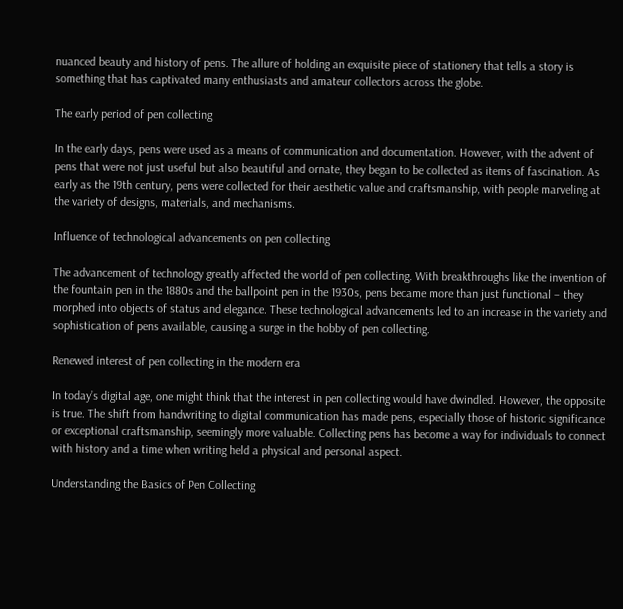nuanced beauty and history of pens. The allure of holding an exquisite piece of stationery that tells a story is something that has captivated many enthusiasts and amateur collectors across the globe.

The early period of pen collecting

In the early days, pens were used as a means of communication and documentation. However, with the advent of pens that were not just useful but also beautiful and ornate, they began to be collected as items of fascination. As early as the 19th century, pens were collected for their aesthetic value and craftsmanship, with people marveling at the variety of designs, materials, and mechanisms.

Influence of technological advancements on pen collecting

The advancement of technology greatly affected the world of pen collecting. With breakthroughs like the invention of the fountain pen in the 1880s and the ballpoint pen in the 1930s, pens became more than just functional – they morphed into objects of status and elegance. These technological advancements led to an increase in the variety and sophistication of pens available, causing a surge in the hobby of pen collecting.

Renewed interest of pen collecting in the modern era

In today’s digital age, one might think that the interest in pen collecting would have dwindled. However, the opposite is true. The shift from handwriting to digital communication has made pens, especially those of historic significance or exceptional craftsmanship, seemingly more valuable. Collecting pens has become a way for individuals to connect with history and a time when writing held a physical and personal aspect.

Understanding the Basics of Pen Collecting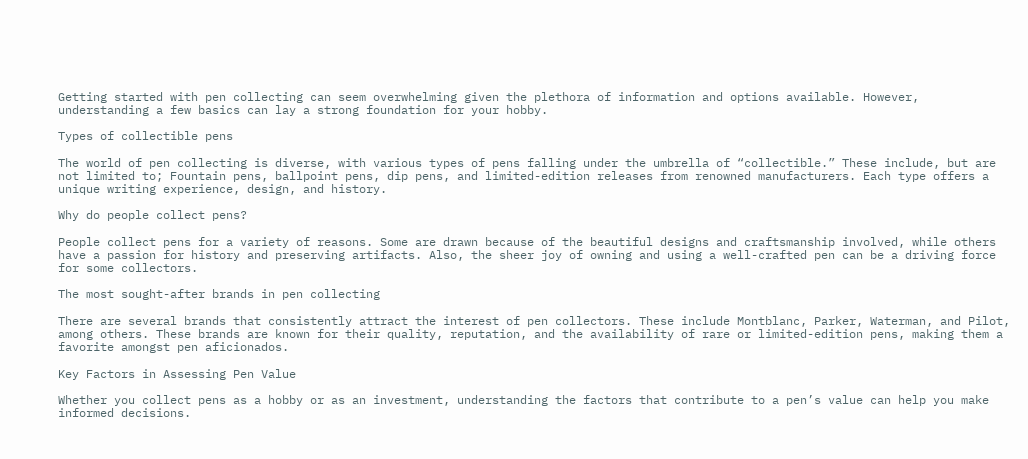Getting started with pen collecting can seem overwhelming given the plethora of information and options available. However, understanding a few basics can lay a strong foundation for your hobby.

Types of collectible pens

The world of pen collecting is diverse, with various types of pens falling under the umbrella of “collectible.” These include, but are not limited to; Fountain pens, ballpoint pens, dip pens, and limited-edition releases from renowned manufacturers. Each type offers a unique writing experience, design, and history.

Why do people collect pens?

People collect pens for a variety of reasons. Some are drawn because of the beautiful designs and craftsmanship involved, while others have a passion for history and preserving artifacts. Also, the sheer joy of owning and using a well-crafted pen can be a driving force for some collectors.

The most sought-after brands in pen collecting

There are several brands that consistently attract the interest of pen collectors. These include Montblanc, Parker, Waterman, and Pilot, among others. These brands are known for their quality, reputation, and the availability of rare or limited-edition pens, making them a favorite amongst pen aficionados.

Key Factors in Assessing Pen Value

Whether you collect pens as a hobby or as an investment, understanding the factors that contribute to a pen’s value can help you make informed decisions.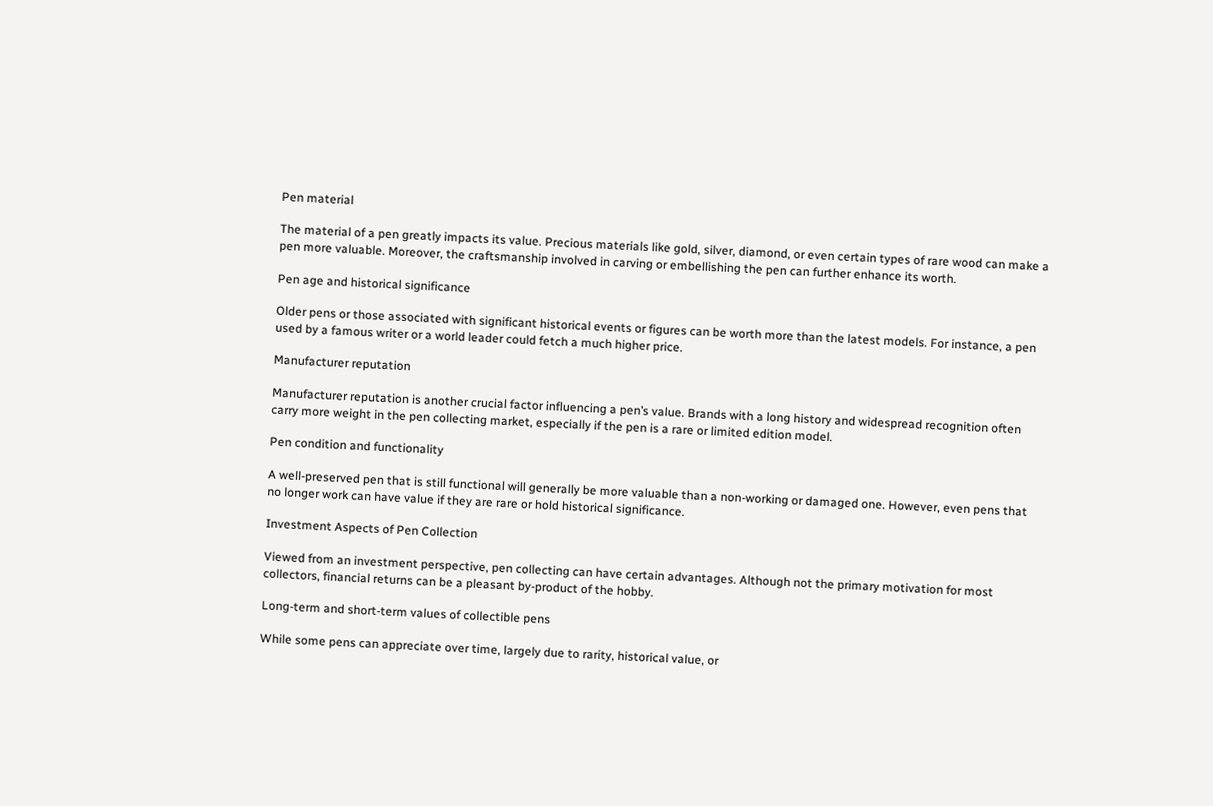Pen material

The material of a pen greatly impacts its value. Precious materials like gold, silver, diamond, or even certain types of rare wood can make a pen more valuable. Moreover, the craftsmanship involved in carving or embellishing the pen can further enhance its worth.

Pen age and historical significance

Older pens or those associated with significant historical events or figures can be worth more than the latest models. For instance, a pen used by a famous writer or a world leader could fetch a much higher price.

Manufacturer reputation

Manufacturer reputation is another crucial factor influencing a pen’s value. Brands with a long history and widespread recognition often carry more weight in the pen collecting market, especially if the pen is a rare or limited edition model.

Pen condition and functionality

A well-preserved pen that is still functional will generally be more valuable than a non-working or damaged one. However, even pens that no longer work can have value if they are rare or hold historical significance.

Investment Aspects of Pen Collection

Viewed from an investment perspective, pen collecting can have certain advantages. Although not the primary motivation for most collectors, financial returns can be a pleasant by-product of the hobby.

Long-term and short-term values of collectible pens

While some pens can appreciate over time, largely due to rarity, historical value, or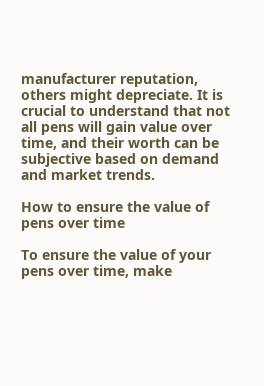manufacturer reputation, others might depreciate. It is crucial to understand that not all pens will gain value over time, and their worth can be subjective based on demand and market trends.

How to ensure the value of pens over time

To ensure the value of your pens over time, make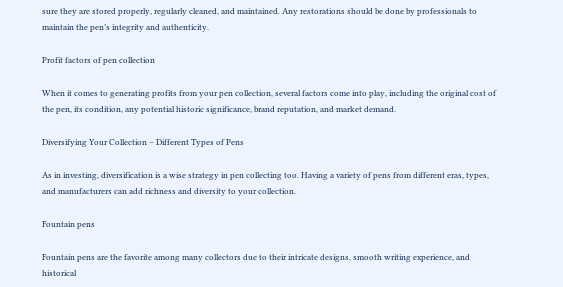sure they are stored properly, regularly cleaned, and maintained. Any restorations should be done by professionals to maintain the pen’s integrity and authenticity.

Profit factors of pen collection

When it comes to generating profits from your pen collection, several factors come into play, including the original cost of the pen, its condition, any potential historic significance, brand reputation, and market demand.

Diversifying Your Collection – Different Types of Pens

As in investing, diversification is a wise strategy in pen collecting too. Having a variety of pens from different eras, types, and manufacturers can add richness and diversity to your collection.

Fountain pens

Fountain pens are the favorite among many collectors due to their intricate designs, smooth writing experience, and historical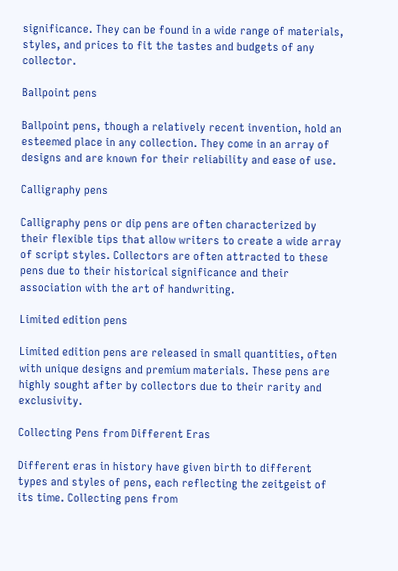significance. They can be found in a wide range of materials, styles, and prices to fit the tastes and budgets of any collector.

Ballpoint pens

Ballpoint pens, though a relatively recent invention, hold an esteemed place in any collection. They come in an array of designs and are known for their reliability and ease of use.

Calligraphy pens

Calligraphy pens or dip pens are often characterized by their flexible tips that allow writers to create a wide array of script styles. Collectors are often attracted to these pens due to their historical significance and their association with the art of handwriting.

Limited edition pens

Limited edition pens are released in small quantities, often with unique designs and premium materials. These pens are highly sought after by collectors due to their rarity and exclusivity.

Collecting Pens from Different Eras

Different eras in history have given birth to different types and styles of pens, each reflecting the zeitgeist of its time. Collecting pens from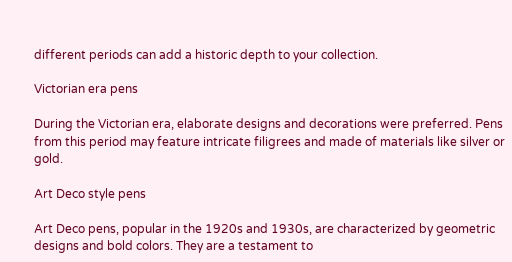different periods can add a historic depth to your collection.

Victorian era pens

During the Victorian era, elaborate designs and decorations were preferred. Pens from this period may feature intricate filigrees and made of materials like silver or gold.

Art Deco style pens

Art Deco pens, popular in the 1920s and 1930s, are characterized by geometric designs and bold colors. They are a testament to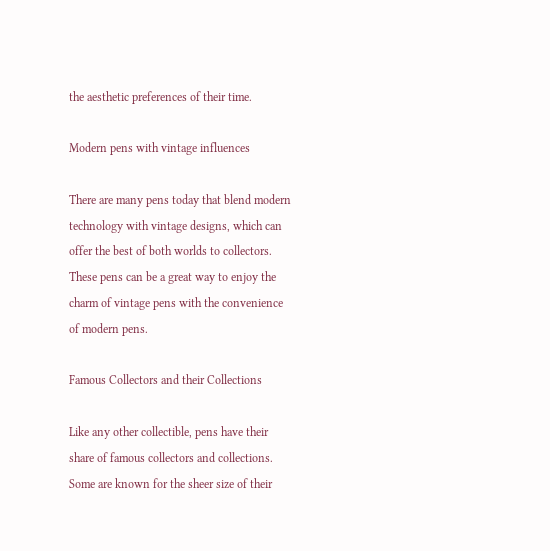the aesthetic preferences of their time.

Modern pens with vintage influences

There are many pens today that blend modern technology with vintage designs, which can offer the best of both worlds to collectors. These pens can be a great way to enjoy the charm of vintage pens with the convenience of modern pens.

Famous Collectors and their Collections

Like any other collectible, pens have their share of famous collectors and collections. Some are known for the sheer size of their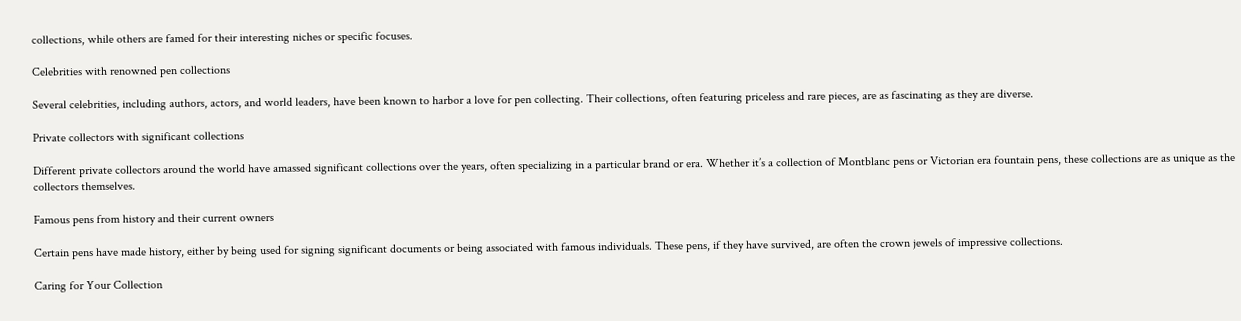collections, while others are famed for their interesting niches or specific focuses.

Celebrities with renowned pen collections

Several celebrities, including authors, actors, and world leaders, have been known to harbor a love for pen collecting. Their collections, often featuring priceless and rare pieces, are as fascinating as they are diverse.

Private collectors with significant collections

Different private collectors around the world have amassed significant collections over the years, often specializing in a particular brand or era. Whether it’s a collection of Montblanc pens or Victorian era fountain pens, these collections are as unique as the collectors themselves.

Famous pens from history and their current owners

Certain pens have made history, either by being used for signing significant documents or being associated with famous individuals. These pens, if they have survived, are often the crown jewels of impressive collections.

Caring for Your Collection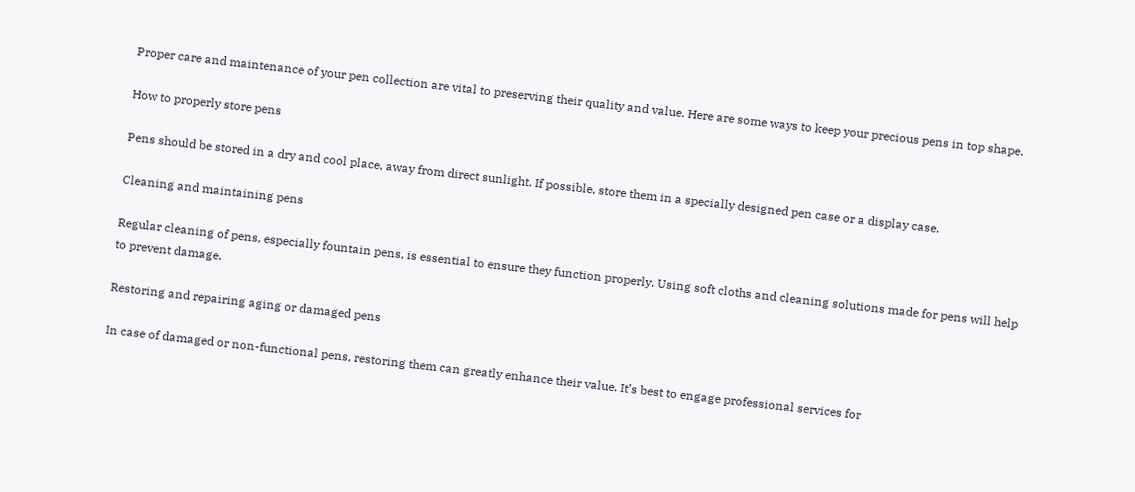Proper care and maintenance of your pen collection are vital to preserving their quality and value. Here are some ways to keep your precious pens in top shape.

How to properly store pens

Pens should be stored in a dry and cool place, away from direct sunlight. If possible, store them in a specially designed pen case or a display case.

Cleaning and maintaining pens

Regular cleaning of pens, especially fountain pens, is essential to ensure they function properly. Using soft cloths and cleaning solutions made for pens will help to prevent damage.

Restoring and repairing aging or damaged pens

In case of damaged or non-functional pens, restoring them can greatly enhance their value. It’s best to engage professional services for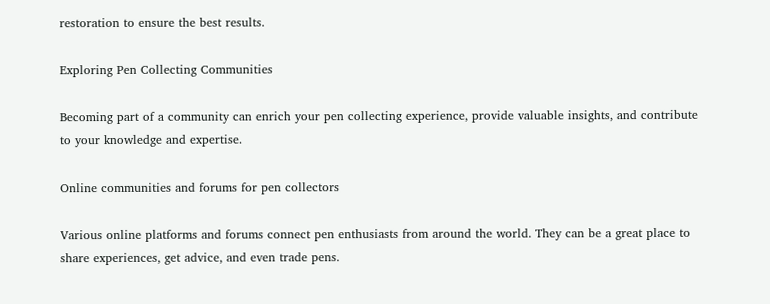restoration to ensure the best results.

Exploring Pen Collecting Communities

Becoming part of a community can enrich your pen collecting experience, provide valuable insights, and contribute to your knowledge and expertise.

Online communities and forums for pen collectors

Various online platforms and forums connect pen enthusiasts from around the world. They can be a great place to share experiences, get advice, and even trade pens.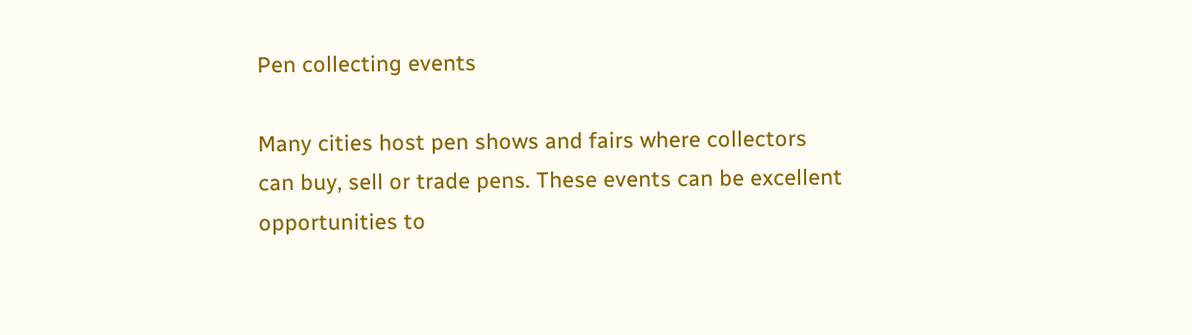Pen collecting events

Many cities host pen shows and fairs where collectors can buy, sell or trade pens. These events can be excellent opportunities to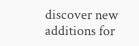discover new additions for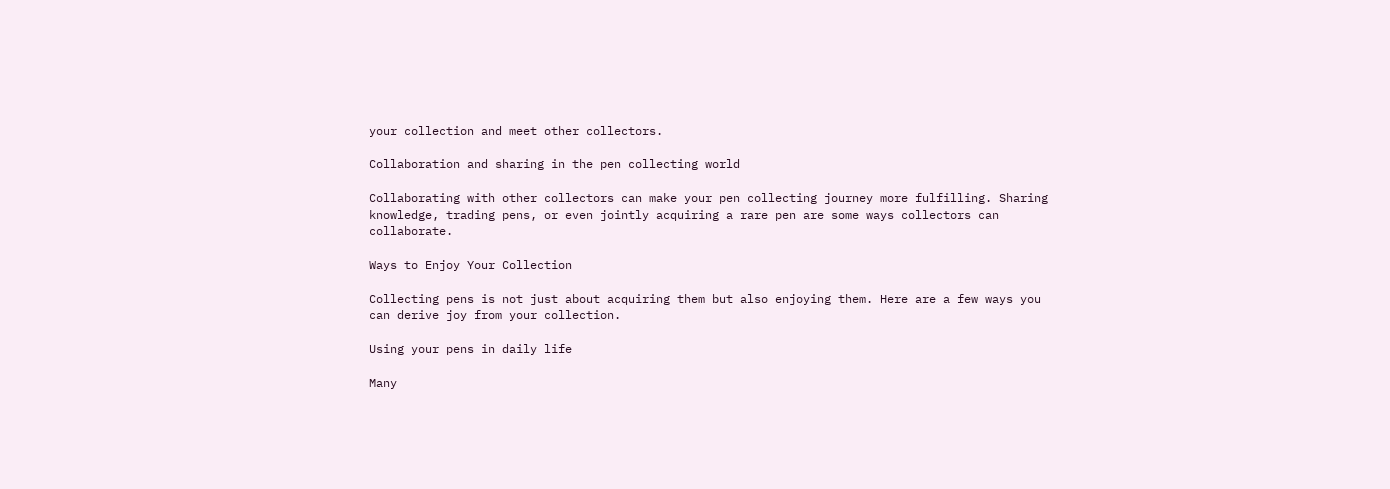your collection and meet other collectors.

Collaboration and sharing in the pen collecting world

Collaborating with other collectors can make your pen collecting journey more fulfilling. Sharing knowledge, trading pens, or even jointly acquiring a rare pen are some ways collectors can collaborate.

Ways to Enjoy Your Collection

Collecting pens is not just about acquiring them but also enjoying them. Here are a few ways you can derive joy from your collection.

Using your pens in daily life

Many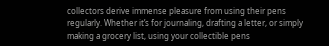collectors derive immense pleasure from using their pens regularly. Whether it’s for journaling, drafting a letter, or simply making a grocery list, using your collectible pens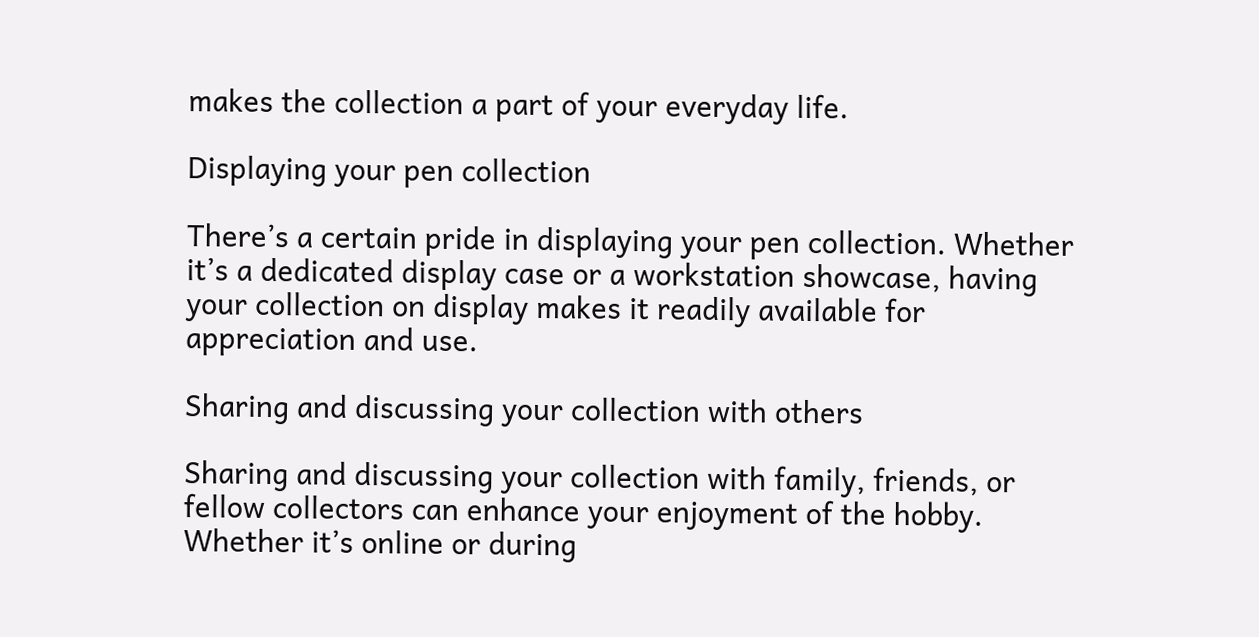makes the collection a part of your everyday life.

Displaying your pen collection

There’s a certain pride in displaying your pen collection. Whether it’s a dedicated display case or a workstation showcase, having your collection on display makes it readily available for appreciation and use.

Sharing and discussing your collection with others

Sharing and discussing your collection with family, friends, or fellow collectors can enhance your enjoyment of the hobby. Whether it’s online or during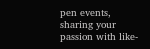pen events, sharing your passion with like-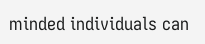minded individuals can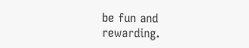be fun and rewarding.